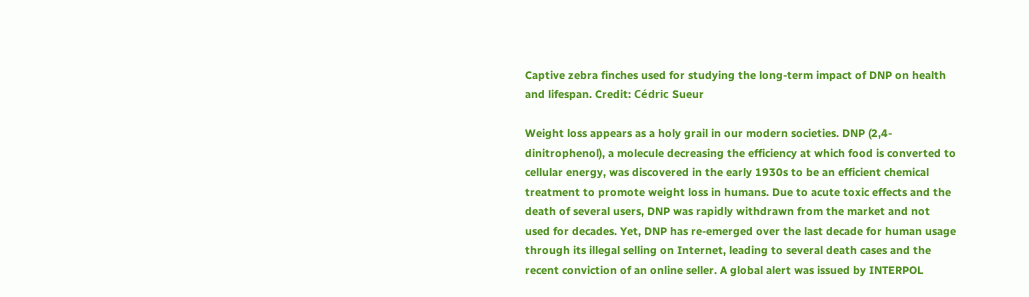Captive zebra finches used for studying the long-term impact of DNP on health and lifespan. Credit: Cédric Sueur

Weight loss appears as a holy grail in our modern societies. DNP (2,4-dinitrophenol), a molecule decreasing the efficiency at which food is converted to cellular energy, was discovered in the early 1930s to be an efficient chemical treatment to promote weight loss in humans. Due to acute toxic effects and the death of several users, DNP was rapidly withdrawn from the market and not used for decades. Yet, DNP has re-emerged over the last decade for human usage through its illegal selling on Internet, leading to several death cases and the recent conviction of an online seller. A global alert was issued by INTERPOL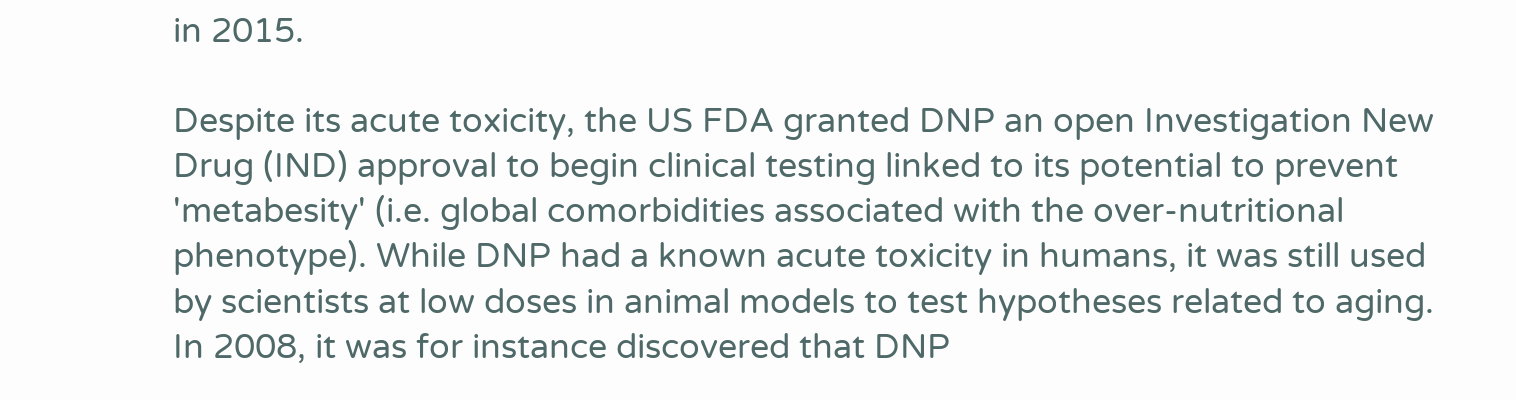in 2015.

Despite its acute toxicity, the US FDA granted DNP an open Investigation New Drug (IND) approval to begin clinical testing linked to its potential to prevent 'metabesity' (i.e. global comorbidities associated with the over-nutritional phenotype). While DNP had a known acute toxicity in humans, it was still used by scientists at low doses in animal models to test hypotheses related to aging. In 2008, it was for instance discovered that DNP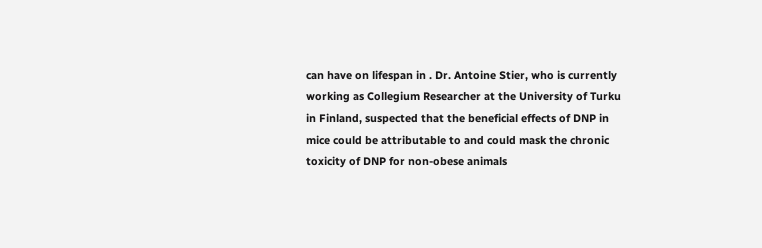can have on lifespan in . Dr. Antoine Stier, who is currently working as Collegium Researcher at the University of Turku in Finland, suspected that the beneficial effects of DNP in mice could be attributable to and could mask the chronic toxicity of DNP for non-obese animals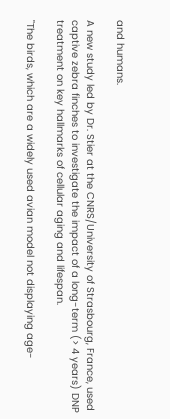and humans.

A new study led by Dr. Stier at the CNRS/University of Strasbourg, France, used captive zebra finches to investigate the impact of a long-term (> 4 years) DNP treatment on key hallmarks of cellular aging and lifespan.

"The birds, which are a widely used avian model not displaying age-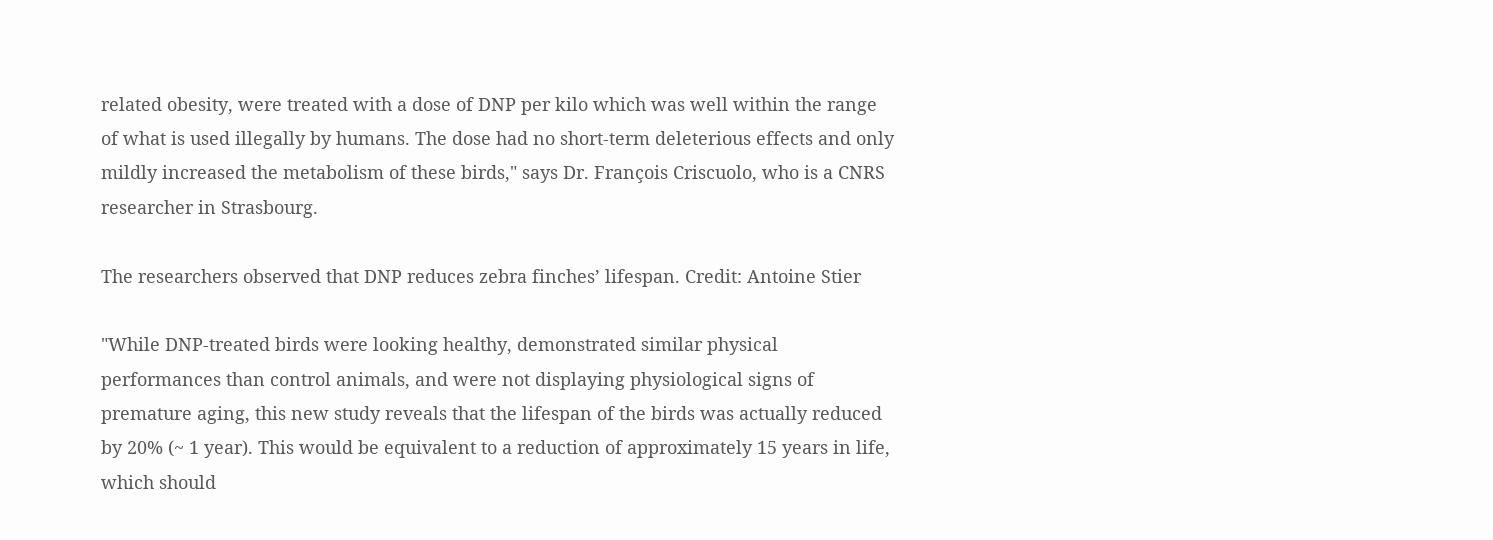related obesity, were treated with a dose of DNP per kilo which was well within the range of what is used illegally by humans. The dose had no short-term deleterious effects and only mildly increased the metabolism of these birds," says Dr. François Criscuolo, who is a CNRS researcher in Strasbourg.

The researchers observed that DNP reduces zebra finches’ lifespan. Credit: Antoine Stier

"While DNP-treated birds were looking healthy, demonstrated similar physical performances than control animals, and were not displaying physiological signs of premature aging, this new study reveals that the lifespan of the birds was actually reduced by 20% (~ 1 year). This would be equivalent to a reduction of approximately 15 years in life, which should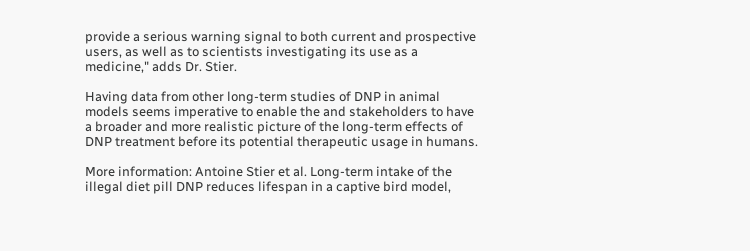provide a serious warning signal to both current and prospective users, as well as to scientists investigating its use as a medicine," adds Dr. Stier.

Having data from other long-term studies of DNP in animal models seems imperative to enable the and stakeholders to have a broader and more realistic picture of the long-term effects of DNP treatment before its potential therapeutic usage in humans.

More information: Antoine Stier et al. Long-term intake of the illegal diet pill DNP reduces lifespan in a captive bird model,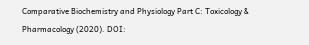Comparative Biochemistry and Physiology Part C: Toxicology & Pharmacology (2020). DOI: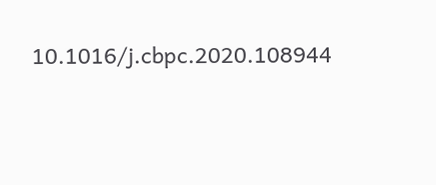10.1016/j.cbpc.2020.108944